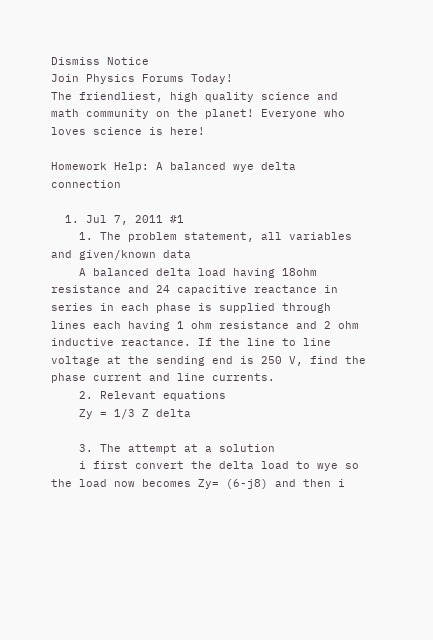Dismiss Notice
Join Physics Forums Today!
The friendliest, high quality science and math community on the planet! Everyone who loves science is here!

Homework Help: A balanced wye delta connection

  1. Jul 7, 2011 #1
    1. The problem statement, all variables and given/known data
    A balanced delta load having 18ohm resistance and 24 capacitive reactance in series in each phase is supplied through lines each having 1 ohm resistance and 2 ohm inductive reactance. If the line to line voltage at the sending end is 250 V, find the phase current and line currents.
    2. Relevant equations
    Zy = 1/3 Z delta

    3. The attempt at a solution
    i first convert the delta load to wye so the load now becomes Zy= (6-j8) and then i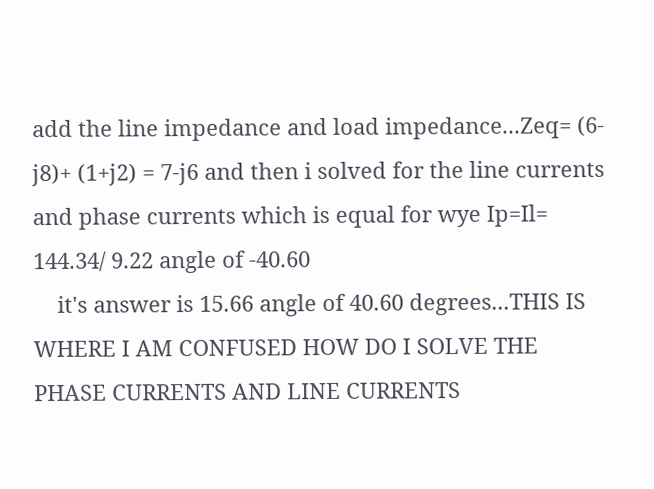add the line impedance and load impedance...Zeq= (6-j8)+ (1+j2) = 7-j6 and then i solved for the line currents and phase currents which is equal for wye Ip=Il= 144.34/ 9.22 angle of -40.60
    it's answer is 15.66 angle of 40.60 degrees...THIS IS WHERE I AM CONFUSED HOW DO I SOLVE THE PHASE CURRENTS AND LINE CURRENTS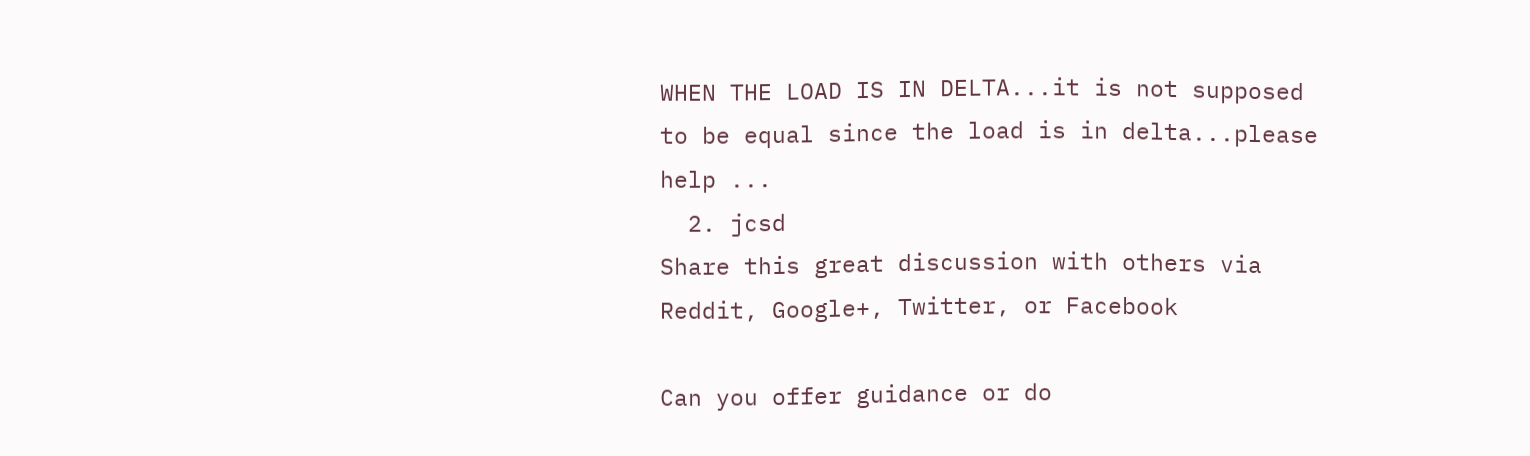WHEN THE LOAD IS IN DELTA...it is not supposed to be equal since the load is in delta...please help ...
  2. jcsd
Share this great discussion with others via Reddit, Google+, Twitter, or Facebook

Can you offer guidance or do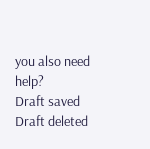you also need help?
Draft saved Draft deleted